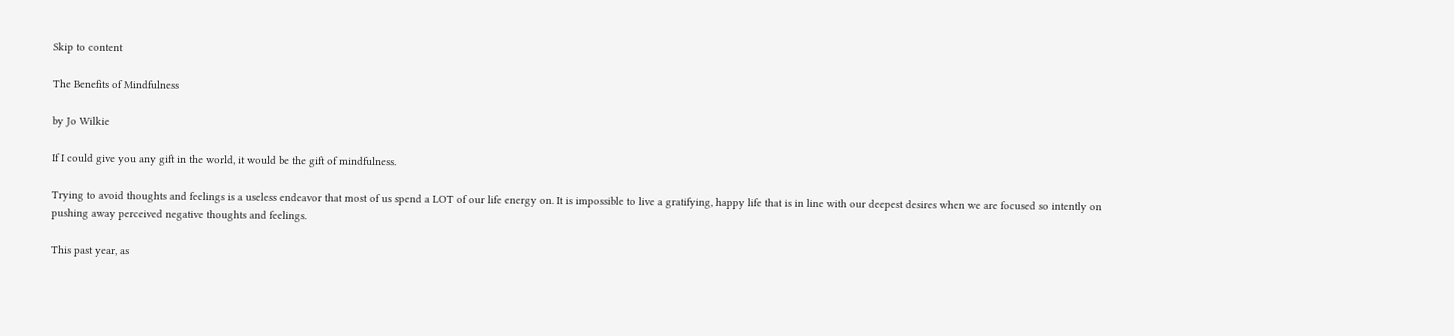Skip to content

The Benefits of Mindfulness

by Jo Wilkie

If I could give you any gift in the world, it would be the gift of mindfulness.

Trying to avoid thoughts and feelings is a useless endeavor that most of us spend a LOT of our life energy on. It is impossible to live a gratifying, happy life that is in line with our deepest desires when we are focused so intently on pushing away perceived negative thoughts and feelings.

This past year, as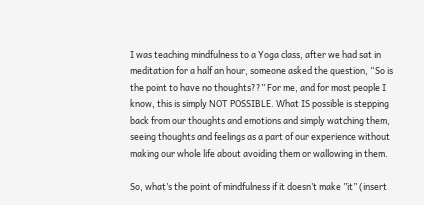I was teaching mindfulness to a Yoga class, after we had sat in meditation for a half an hour, someone asked the question, “So is the point to have no thoughts??” For me, and for most people I know, this is simply NOT POSSIBLE. What IS possible is stepping back from our thoughts and emotions and simply watching them, seeing thoughts and feelings as a part of our experience without making our whole life about avoiding them or wallowing in them.

So, what’s the point of mindfulness if it doesn’t make ”it” (insert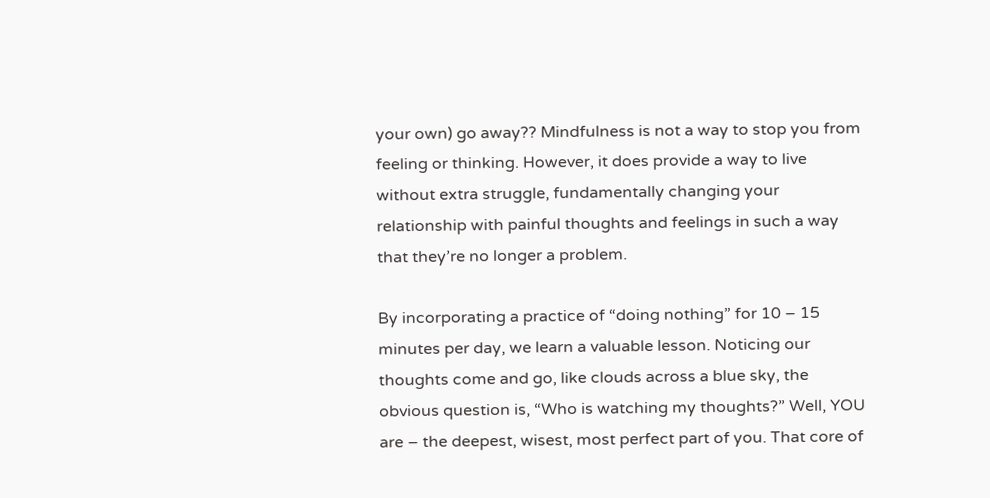your own) go away?? Mindfulness is not a way to stop you from feeling or thinking. However, it does provide a way to live without extra struggle, fundamentally changing your relationship with painful thoughts and feelings in such a way that they’re no longer a problem.

By incorporating a practice of “doing nothing” for 10 – 15 minutes per day, we learn a valuable lesson. Noticing our thoughts come and go, like clouds across a blue sky, the obvious question is, “Who is watching my thoughts?” Well, YOU are – the deepest, wisest, most perfect part of you. That core of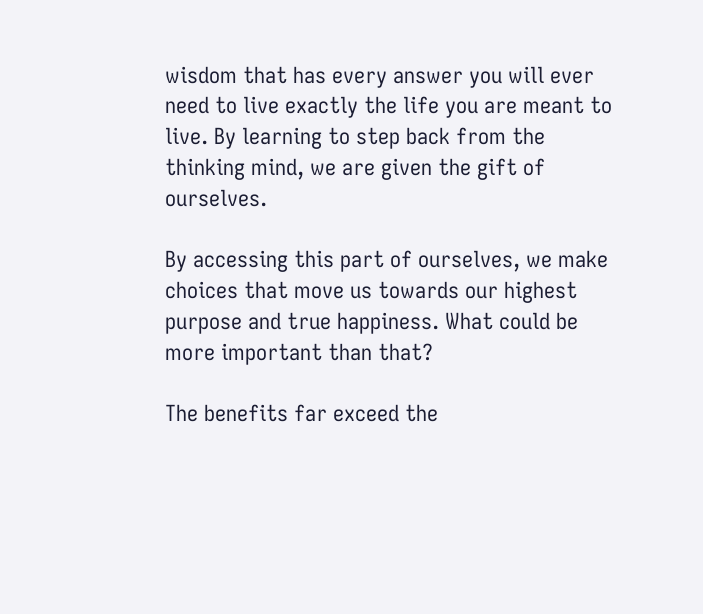wisdom that has every answer you will ever need to live exactly the life you are meant to live. By learning to step back from the thinking mind, we are given the gift of ourselves.

By accessing this part of ourselves, we make choices that move us towards our highest purpose and true happiness. What could be more important than that?

The benefits far exceed the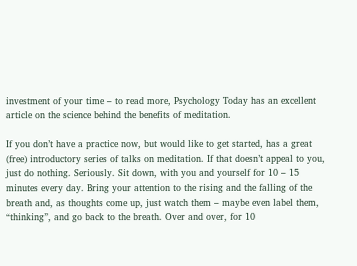investment of your time – to read more, Psychology Today has an excellent article on the science behind the benefits of meditation.

If you don’t have a practice now, but would like to get started, has a great (free) introductory series of talks on meditation. If that doesn’t appeal to you, just do nothing. Seriously. Sit down, with you and yourself for 10 – 15 minutes every day. Bring your attention to the rising and the falling of the breath and, as thoughts come up, just watch them – maybe even label them, “thinking”, and go back to the breath. Over and over, for 10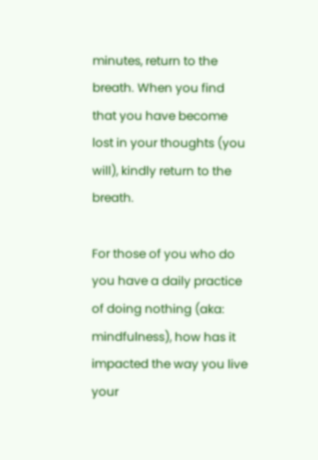minutes, return to the breath. When you find that you have become lost in your thoughts (you will), kindly return to the breath.

For those of you who do you have a daily practice of doing nothing (aka: mindfulness), how has it impacted the way you live your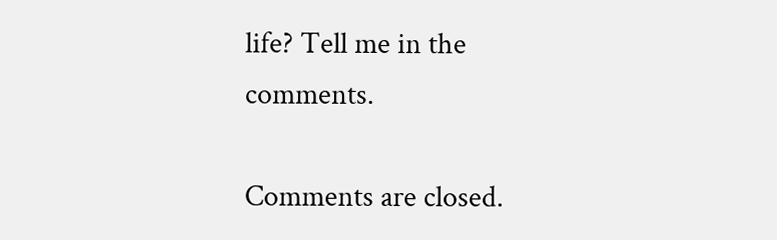life? Tell me in the comments.

Comments are closed.